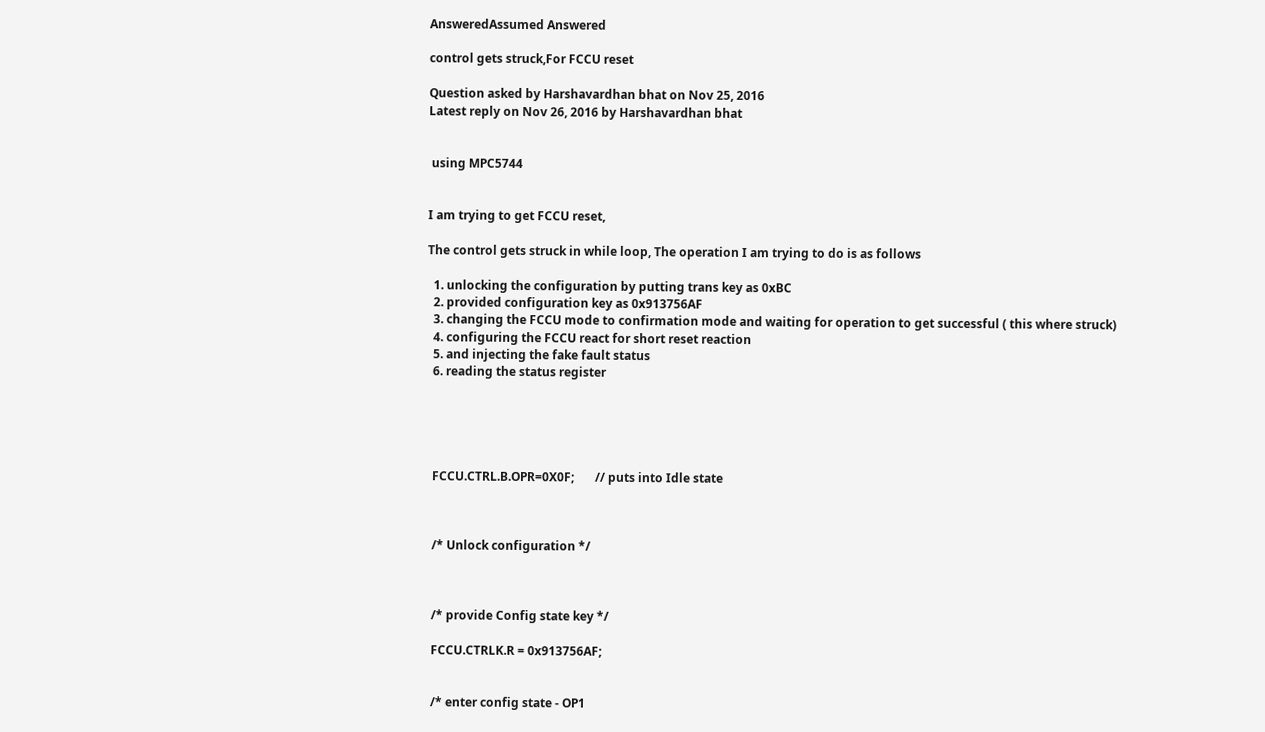AnsweredAssumed Answered

control gets struck,For FCCU reset

Question asked by Harshavardhan bhat on Nov 25, 2016
Latest reply on Nov 26, 2016 by Harshavardhan bhat


 using MPC5744


I am trying to get FCCU reset,

The control gets struck in while loop, The operation I am trying to do is as follows

  1. unlocking the configuration by putting trans key as 0xBC
  2. provided configuration key as 0x913756AF
  3. changing the FCCU mode to confirmation mode and waiting for operation to get successful ( this where struck)
  4. configuring the FCCU react for short reset reaction
  5. and injecting the fake fault status
  6. reading the status register





  FCCU.CTRL.B.OPR=0X0F;       // puts into Idle state



  /* Unlock configuration */



  /* provide Config state key */

  FCCU.CTRLK.R = 0x913756AF;


  /* enter config state - OP1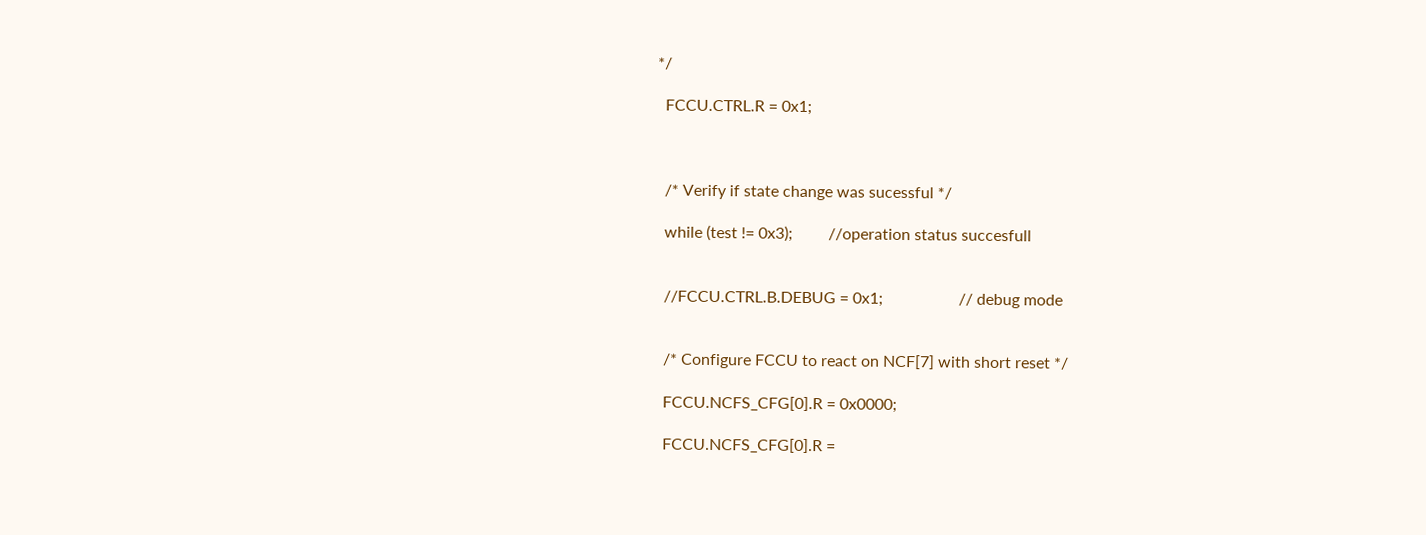*/

  FCCU.CTRL.R = 0x1;



  /* Verify if state change was sucessful */

  while (test != 0x3);         //operation status succesfull


  //FCCU.CTRL.B.DEBUG = 0x1;                   // debug mode


  /* Configure FCCU to react on NCF[7] with short reset */

  FCCU.NCFS_CFG[0].R = 0x0000;

  FCCU.NCFS_CFG[0].R =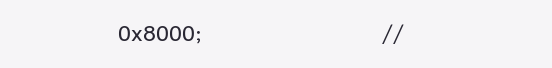0x8000;                              //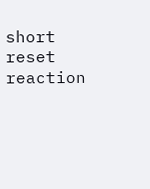short reset reaction